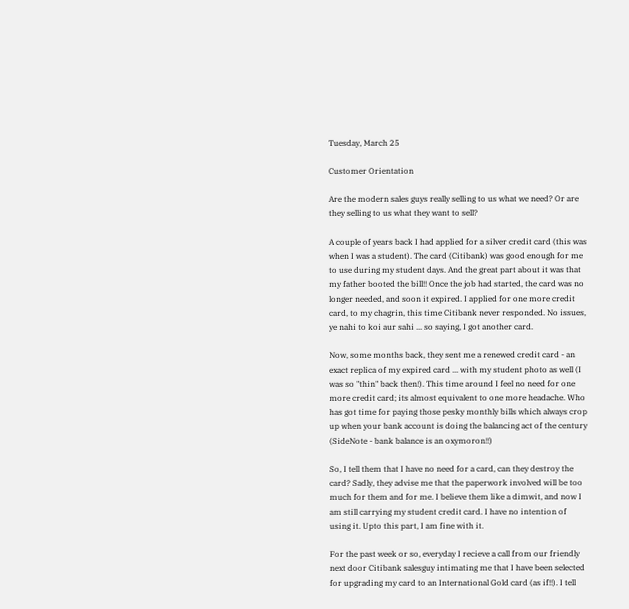Tuesday, March 25

Customer Orientation

Are the modern sales guys really selling to us what we need? Or are they selling to us what they want to sell?

A couple of years back I had applied for a silver credit card (this was when I was a student). The card (Citibank) was good enough for me to use during my student days. And the great part about it was that my father booted the bill!! Once the job had started, the card was no longer needed, and soon it expired. I applied for one more credit card, to my chagrin, this time Citibank never responded. No issues, ye nahi to koi aur sahi ... so saying, I got another card.

Now, some months back, they sent me a renewed credit card - an exact replica of my expired card ... with my student photo as well (I was so "thin" back then!). This time around I feel no need for one more credit card; its almost equivalent to one more headache. Who has got time for paying those pesky monthly bills which always crop up when your bank account is doing the balancing act of the century (SideNote - bank balance is an oxymoron!!)

So, I tell them that I have no need for a card, can they destroy the card? Sadly, they advise me that the paperwork involved will be too much for them and for me. I believe them like a dimwit, and now I am still carrying my student credit card. I have no intention of using it. Upto this part, I am fine with it.

For the past week or so, everyday I recieve a call from our friendly next door Citibank salesguy intimating me that I have been selected for upgrading my card to an International Gold card (as if!!). I tell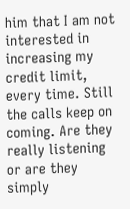him that I am not interested in increasing my credit limit, every time. Still the calls keep on coming. Are they really listening or are they simply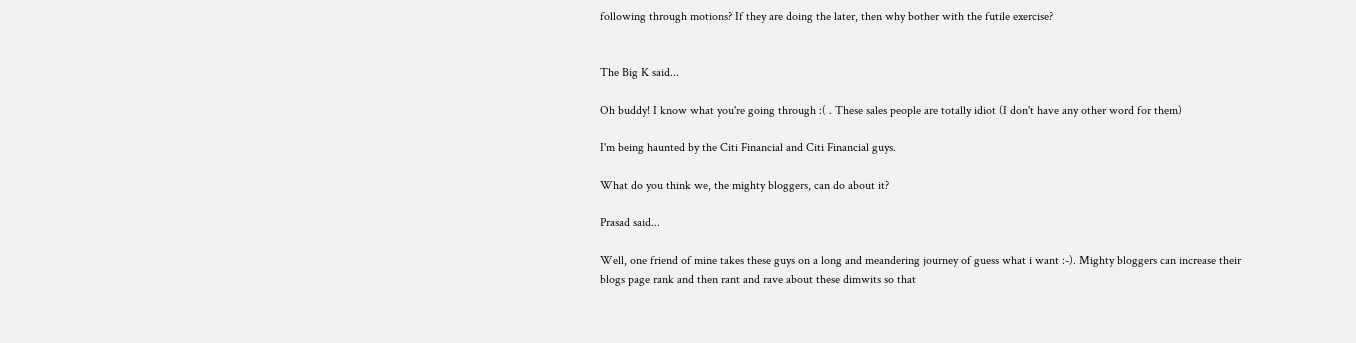following through motions? If they are doing the later, then why bother with the futile exercise?


The Big K said...

Oh buddy! I know what you're going through :( . These sales people are totally idiot (I don't have any other word for them)

I'm being haunted by the Citi Financial and Citi Financial guys.

What do you think we, the mighty bloggers, can do about it?

Prasad said...

Well, one friend of mine takes these guys on a long and meandering journey of guess what i want :-). Mighty bloggers can increase their blogs page rank and then rant and rave about these dimwits so that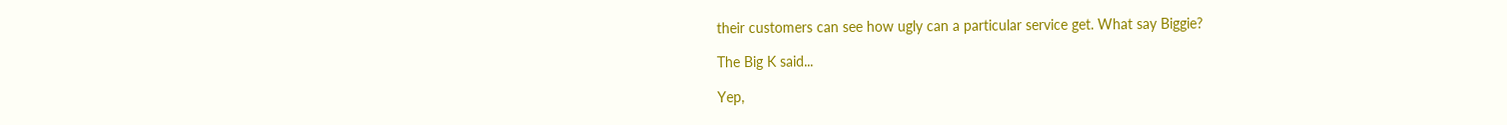their customers can see how ugly can a particular service get. What say Biggie?

The Big K said...

Yep,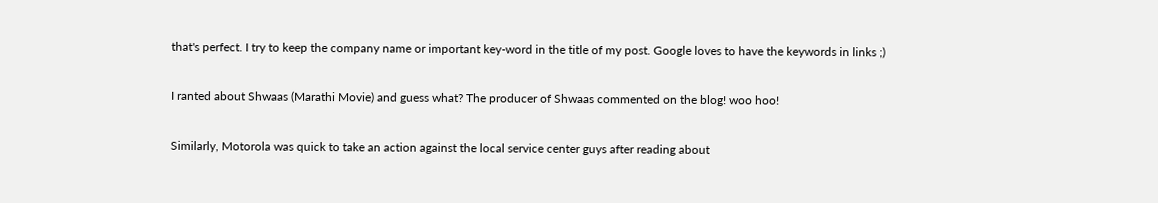that's perfect. I try to keep the company name or important key-word in the title of my post. Google loves to have the keywords in links ;)

I ranted about Shwaas (Marathi Movie) and guess what? The producer of Shwaas commented on the blog! woo hoo!

Similarly, Motorola was quick to take an action against the local service center guys after reading about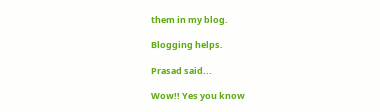them in my blog.

Blogging helps.

Prasad said...

Wow!! Yes you know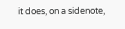it does, on a sidenote,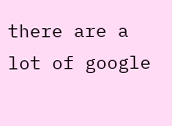there are a lot of google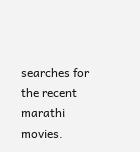searches for the recent marathi movies.